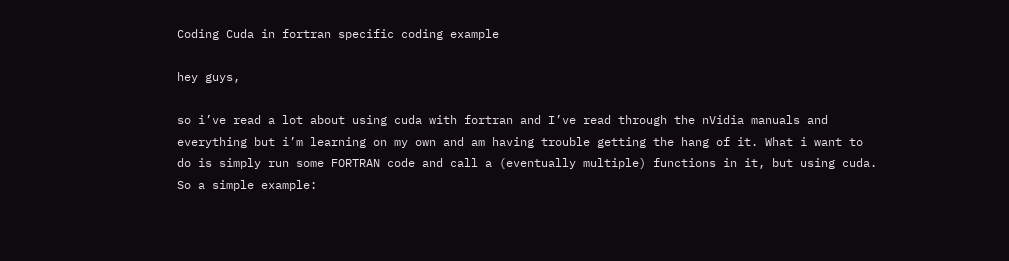Coding Cuda in fortran specific coding example

hey guys,

so i’ve read a lot about using cuda with fortran and I’ve read through the nVidia manuals and everything but i’m learning on my own and am having trouble getting the hang of it. What i want to do is simply run some FORTRAN code and call a (eventually multiple) functions in it, but using cuda. So a simple example: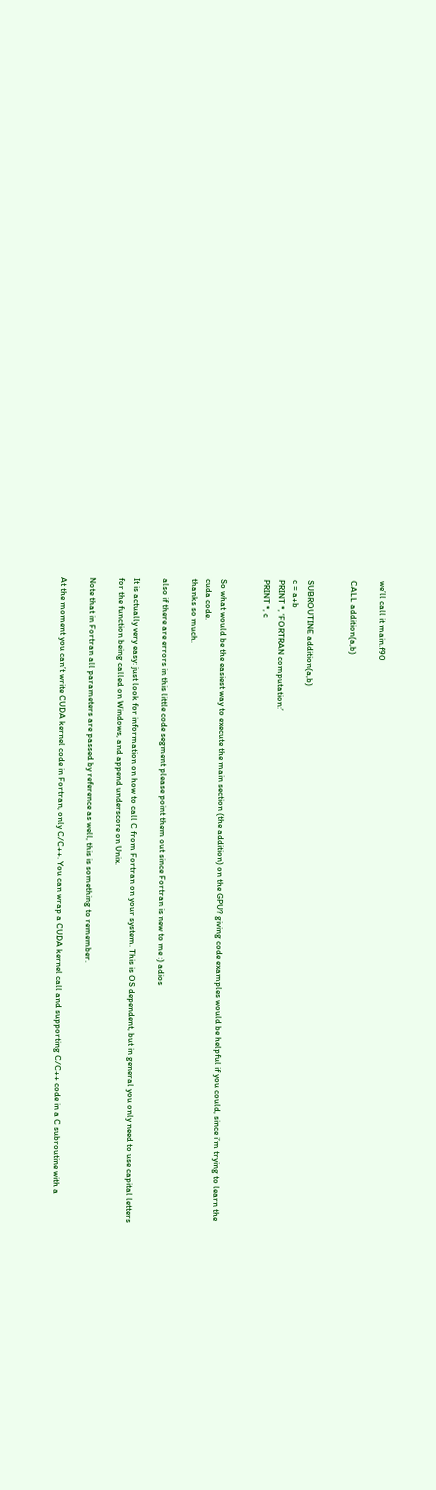we’ll call it main.f90

CALL addition(a,b)


SUBROUTINE addition(a,b)
c = a+b
PRINT *, ‘FORTRAN computation:’
PRINT *, c


So what would be the easiest way to execute the main section (the addition) on the GPU? giving code examples would be helpful if you could, since i’m trying to learn the cuda code.
thanks so much.

also if there are errors in this little code segment please point them out since Fortran is new to me :) adios

It is actually very easy: just look for information on how to call C from Fortran on your system. This is OS dependent, but in general you only need to use capital letters for the function being called on Windows, and append underscore on Unix.

Note that in Fortran all parameters are passed by reference as well, this is something to remember.

At the moment you can’t write CUDA kernel code in Fortran, only C/C++. You can wrap a CUDA kernel call and supporting C/C++ code in a C subroutine with a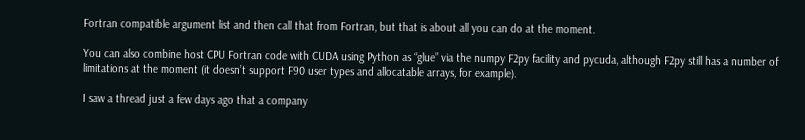Fortran compatible argument list and then call that from Fortran, but that is about all you can do at the moment.

You can also combine host CPU Fortran code with CUDA using Python as “glue” via the numpy F2py facility and pycuda, although F2py still has a number of limitations at the moment (it doesn’t support F90 user types and allocatable arrays, for example).

I saw a thread just a few days ago that a company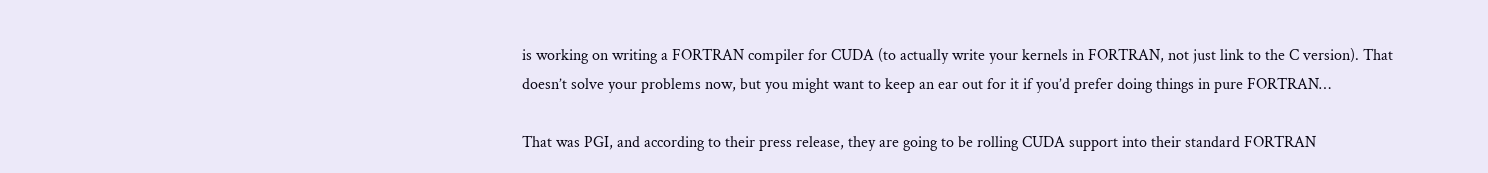is working on writing a FORTRAN compiler for CUDA (to actually write your kernels in FORTRAN, not just link to the C version). That doesn’t solve your problems now, but you might want to keep an ear out for it if you’d prefer doing things in pure FORTRAN…

That was PGI, and according to their press release, they are going to be rolling CUDA support into their standard FORTRAN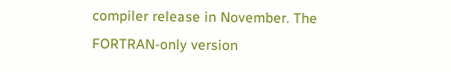compiler release in November. The FORTRAN-only version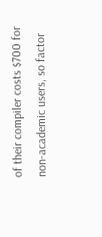of their compiler costs $700 for non-academic users, so factor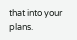that into your plans.